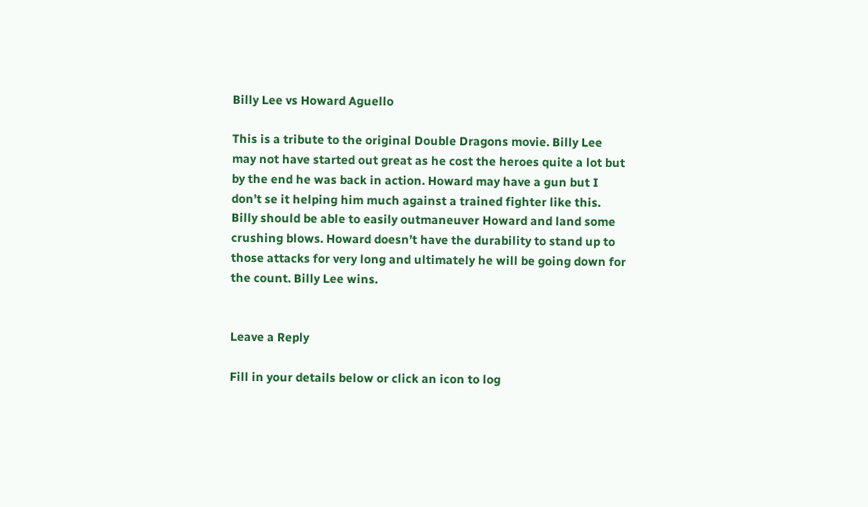Billy Lee vs Howard Aguello

This is a tribute to the original Double Dragons movie. Billy Lee may not have started out great as he cost the heroes quite a lot but by the end he was back in action. Howard may have a gun but I don’t se it helping him much against a trained fighter like this. Billy should be able to easily outmaneuver Howard and land some crushing blows. Howard doesn’t have the durability to stand up to those attacks for very long and ultimately he will be going down for the count. Billy Lee wins.


Leave a Reply

Fill in your details below or click an icon to log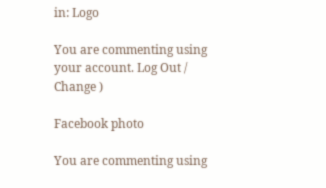in: Logo

You are commenting using your account. Log Out /  Change )

Facebook photo

You are commenting using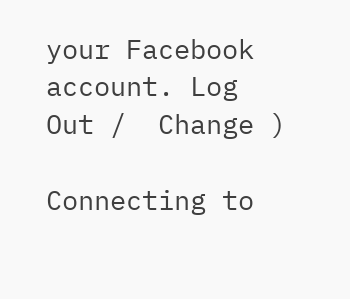your Facebook account. Log Out /  Change )

Connecting to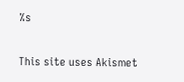%s

This site uses Akismet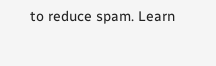to reduce spam. Learn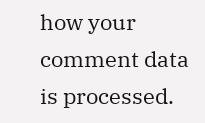how your comment data is processed.